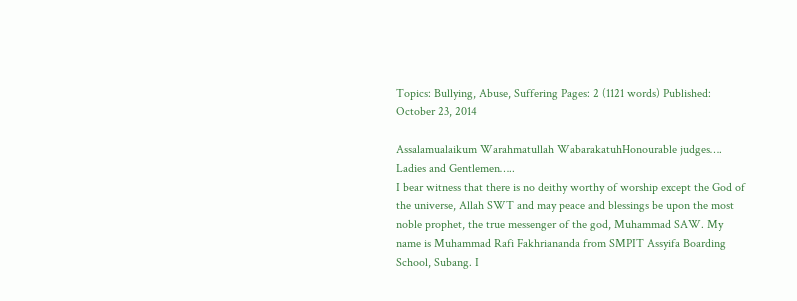Topics: Bullying, Abuse, Suffering Pages: 2 (1121 words) Published: October 23, 2014

Assalamualaikum Warahmatullah WabarakatuhHonourable judges…. Ladies and Gentlemen…..
I bear witness that there is no deithy worthy of worship except the God of the universe, Allah SWT and may peace and blessings be upon the most noble prophet, the true messenger of the god, Muhammad SAW. My name is Muhammad Rafi Fakhriananda from SMPIT Assyifa Boarding School, Subang. I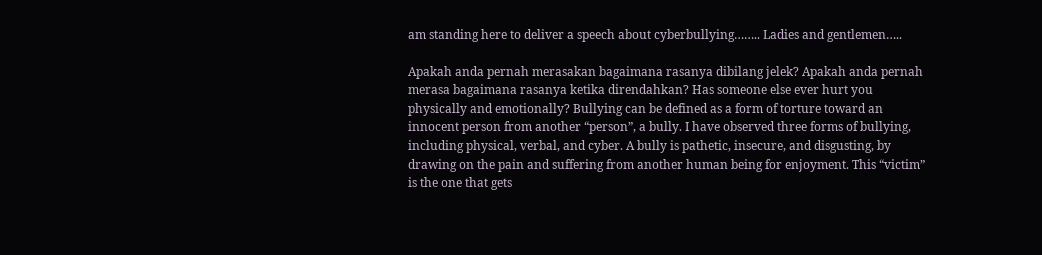am standing here to deliver a speech about cyberbullying…….. Ladies and gentlemen…..

Apakah anda pernah merasakan bagaimana rasanya dibilang jelek? Apakah anda pernah merasa bagaimana rasanya ketika direndahkan? Has someone else ever hurt you physically and emotionally? Bullying can be defined as a form of torture toward an innocent person from another “person”, a bully. I have observed three forms of bullying, including physical, verbal, and cyber. A bully is pathetic, insecure, and disgusting, by drawing on the pain and suffering from another human being for enjoyment. This “victim” is the one that gets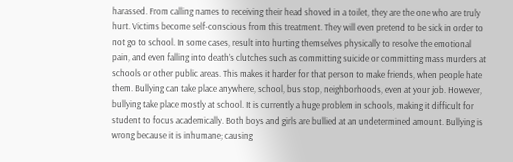harassed. From calling names to receiving their head shoved in a toilet, they are the one who are truly hurt. Victims become self-conscious from this treatment. They will even pretend to be sick in order to not go to school. In some cases, result into hurting themselves physically to resolve the emotional pain, and even falling into death’s clutches such as committing suicide or committing mass murders at schools or other public areas. This makes it harder for that person to make friends, when people hate them. Bullying can take place anywhere, school, bus stop, neighborhoods, even at your job. However, bullying take place mostly at school. It is currently a huge problem in schools, making it difficult for student to focus academically. Both boys and girls are bullied at an undetermined amount. Bullying is wrong because it is inhumane; causing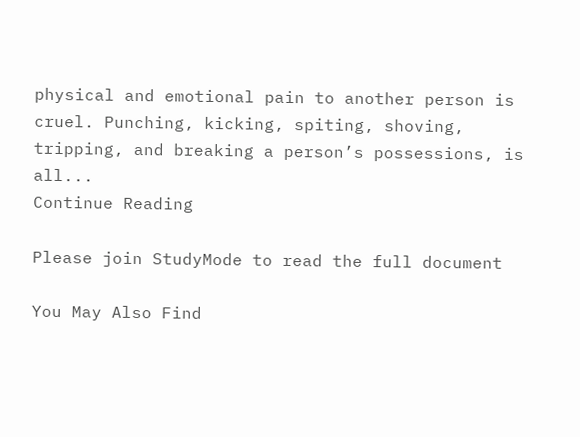physical and emotional pain to another person is cruel. Punching, kicking, spiting, shoving, tripping, and breaking a person’s possessions, is all...
Continue Reading

Please join StudyMode to read the full document

You May Also Find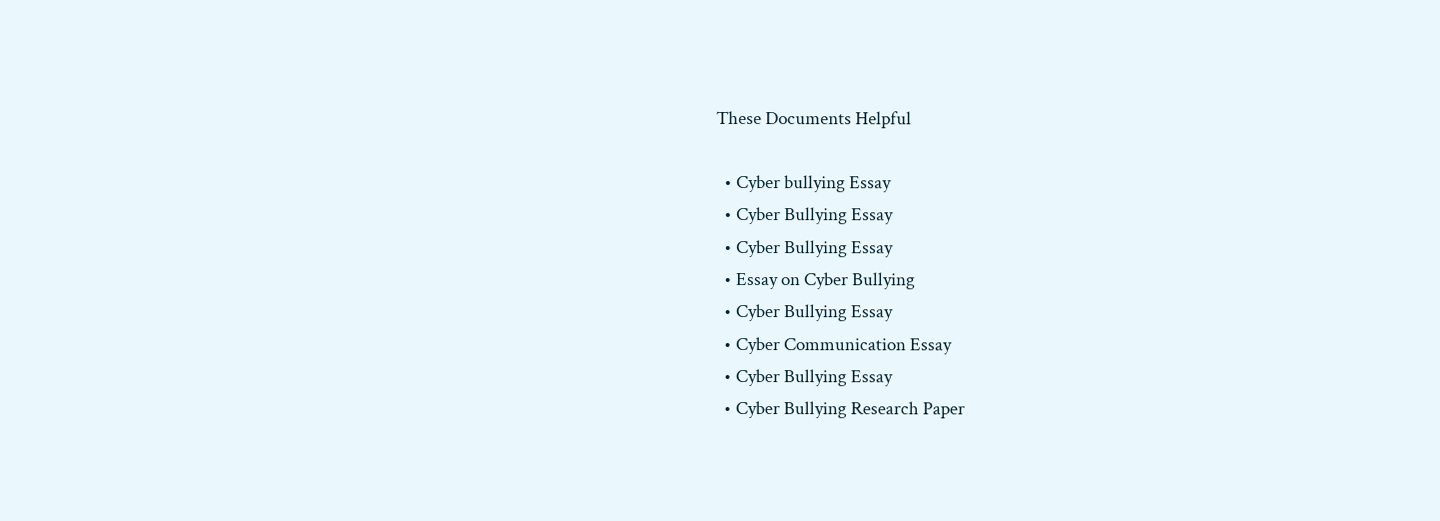These Documents Helpful

  • Cyber bullying Essay
  • Cyber Bullying Essay
  • Cyber Bullying Essay
  • Essay on Cyber Bullying
  • Cyber Bullying Essay
  • Cyber Communication Essay
  • Cyber Bullying Essay
  • Cyber Bullying Research Paper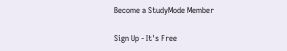Become a StudyMode Member

Sign Up - It's Free